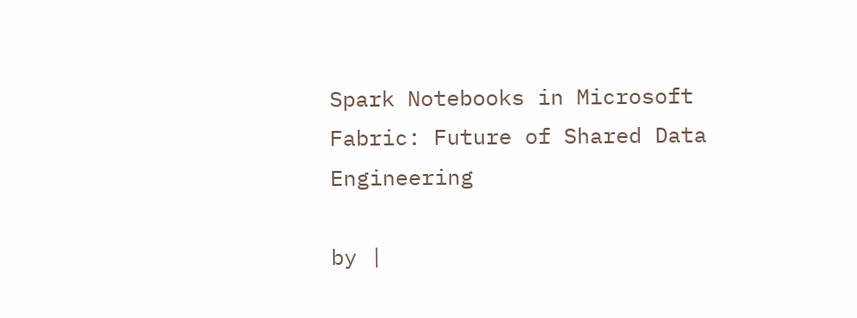Spark Notebooks in Microsoft Fabric: Future of Shared Data Engineering

by |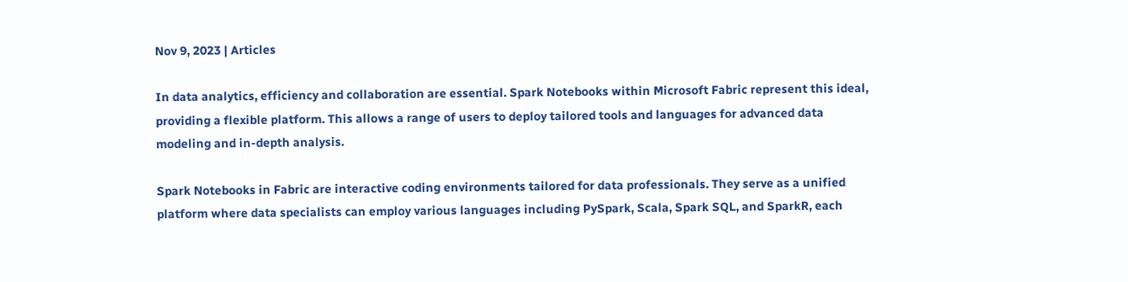Nov 9, 2023 | Articles

In data analytics, efficiency and collaboration are essential. Spark Notebooks within Microsoft Fabric represent this ideal, providing a flexible platform. This allows a range of users to deploy tailored tools and languages for advanced data modeling and in-depth analysis.

Spark Notebooks in Fabric are interactive coding environments tailored for data professionals. They serve as a unified platform where data specialists can employ various languages including PySpark, Scala, Spark SQL, and SparkR, each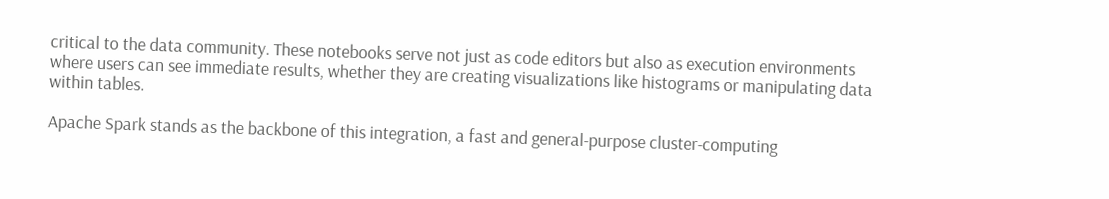critical to the data community. These notebooks serve not just as code editors but also as execution environments where users can see immediate results, whether they are creating visualizations like histograms or manipulating data within tables.

Apache Spark stands as the backbone of this integration, a fast and general-purpose cluster-computing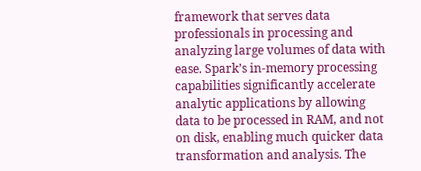framework that serves data professionals in processing and analyzing large volumes of data with ease. Spark’s in-memory processing capabilities significantly accelerate analytic applications by allowing data to be processed in RAM, and not on disk, enabling much quicker data transformation and analysis. The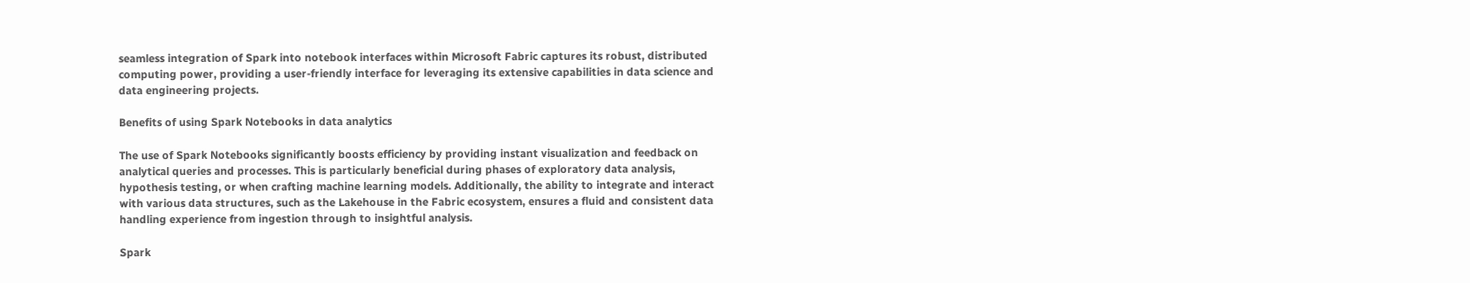seamless integration of Spark into notebook interfaces within Microsoft Fabric captures its robust, distributed computing power, providing a user-friendly interface for leveraging its extensive capabilities in data science and data engineering projects.

Benefits of using Spark Notebooks in data analytics

The use of Spark Notebooks significantly boosts efficiency by providing instant visualization and feedback on analytical queries and processes. This is particularly beneficial during phases of exploratory data analysis, hypothesis testing, or when crafting machine learning models. Additionally, the ability to integrate and interact with various data structures, such as the Lakehouse in the Fabric ecosystem, ensures a fluid and consistent data handling experience from ingestion through to insightful analysis.

Spark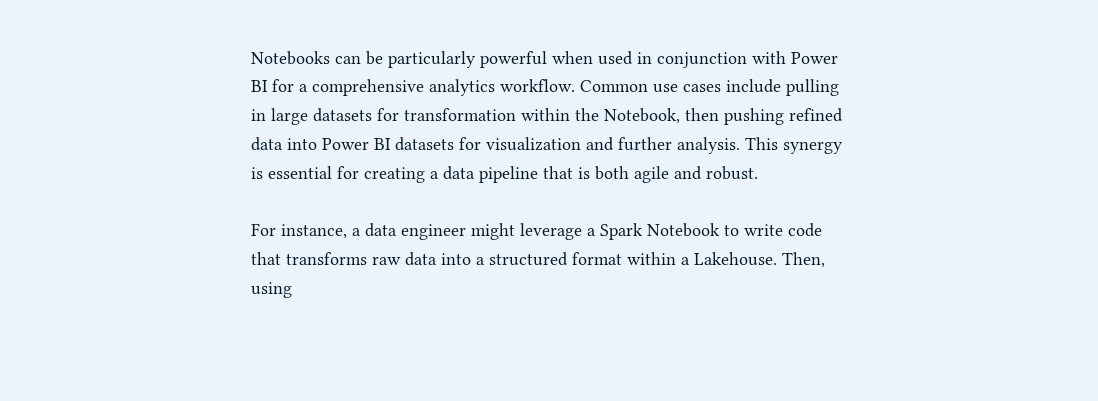Notebooks can be particularly powerful when used in conjunction with Power BI for a comprehensive analytics workflow. Common use cases include pulling in large datasets for transformation within the Notebook, then pushing refined data into Power BI datasets for visualization and further analysis. This synergy is essential for creating a data pipeline that is both agile and robust.

For instance, a data engineer might leverage a Spark Notebook to write code that transforms raw data into a structured format within a Lakehouse. Then, using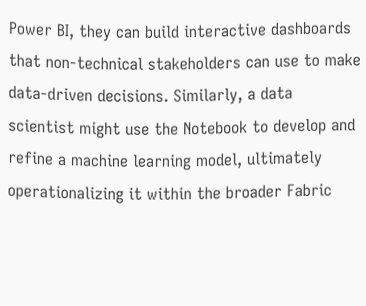Power BI, they can build interactive dashboards that non-technical stakeholders can use to make data-driven decisions. Similarly, a data scientist might use the Notebook to develop and refine a machine learning model, ultimately operationalizing it within the broader Fabric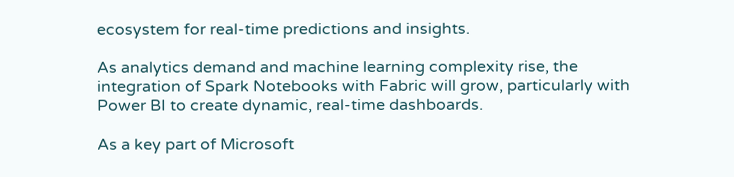ecosystem for real-time predictions and insights.

As analytics demand and machine learning complexity rise, the integration of Spark Notebooks with Fabric will grow, particularly with Power BI to create dynamic, real-time dashboards.

As a key part of Microsoft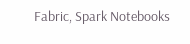Fabric, Spark Notebooks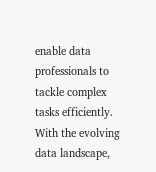enable data professionals to tackle complex tasks efficiently. With the evolving data landscape,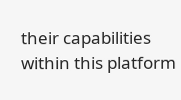their capabilities within this platform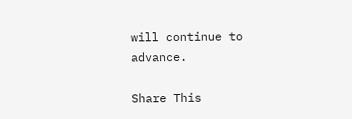will continue to advance.

Share This